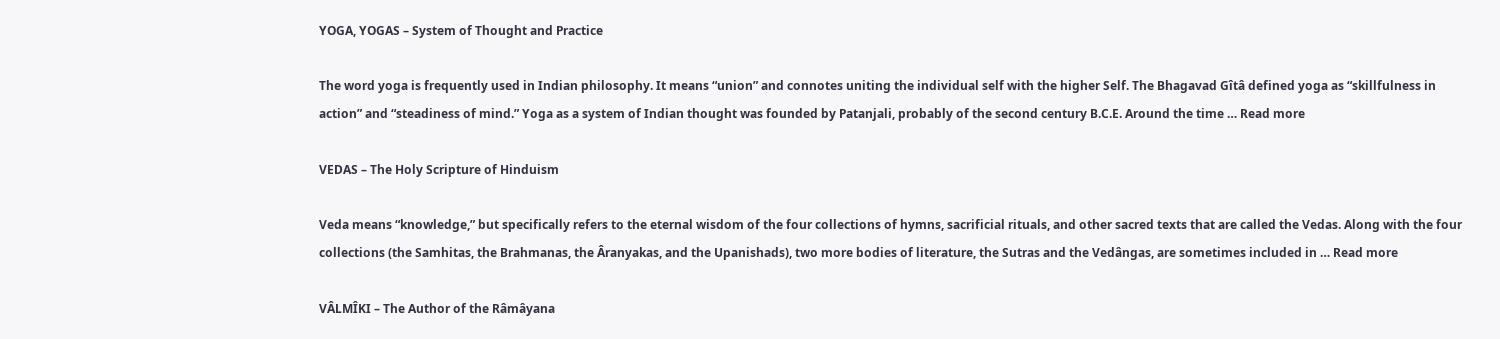YOGA, YOGAS – System of Thought and Practice

The word yoga is frequently used in Indian philosophy. It means “union” and connotes uniting the individual self with the higher Self. The Bhagavad Gîtâ defined yoga as “skillfulness in action” and “steadiness of mind.” Yoga as a system of Indian thought was founded by Patanjali, probably of the second century B.C.E. Around the time … Read more

VEDAS – The Holy Scripture of Hinduism

Veda means “knowledge,” but specifically refers to the eternal wisdom of the four collections of hymns, sacrificial rituals, and other sacred texts that are called the Vedas. Along with the four collections (the Samhitas, the Brahmanas, the Âranyakas, and the Upanishads), two more bodies of literature, the Sutras and the Vedângas, are sometimes included in … Read more

VÂLMÎKI – The Author of the Râmâyana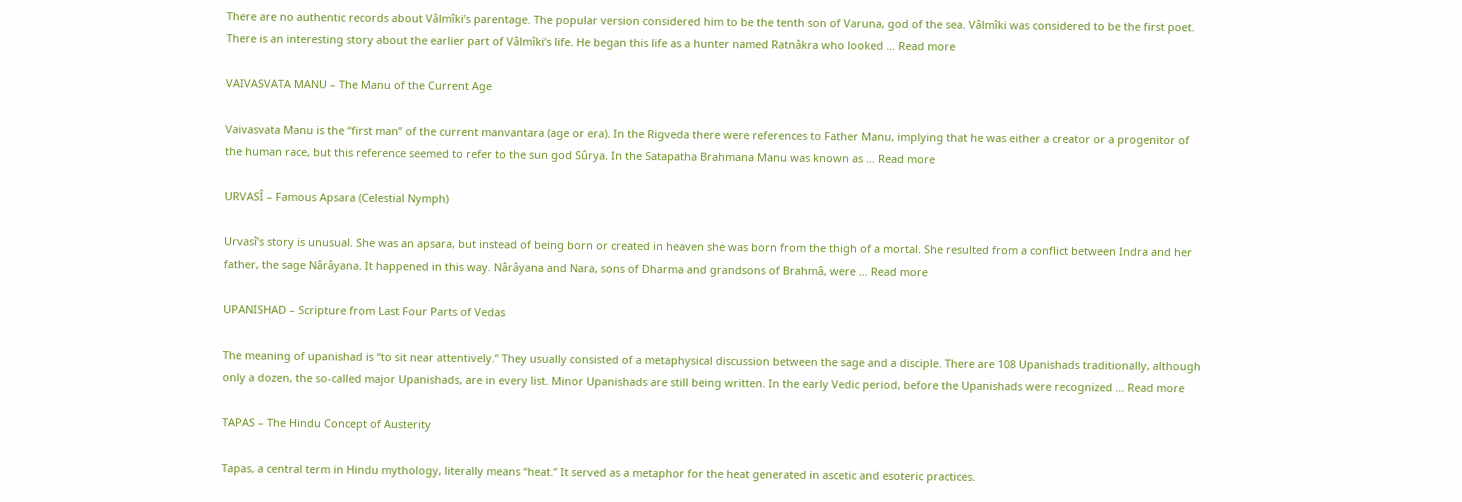There are no authentic records about Vâlmîki’s parentage. The popular version considered him to be the tenth son of Varuna, god of the sea. Vâlmîki was considered to be the first poet. There is an interesting story about the earlier part of Vâlmîki’s life. He began this life as a hunter named Ratnâkra who looked … Read more

VAIVASVATA MANU – The Manu of the Current Age

Vaivasvata Manu is the “first man” of the current manvantara (age or era). In the Rigveda there were references to Father Manu, implying that he was either a creator or a progenitor of the human race, but this reference seemed to refer to the sun god Sûrya. In the Satapatha Brahmana Manu was known as … Read more

URVASÎ – Famous Apsara (Celestial Nymph)

Urvasî’s story is unusual. She was an apsara, but instead of being born or created in heaven she was born from the thigh of a mortal. She resulted from a conflict between Indra and her father, the sage Nârâyana. It happened in this way. Nârâyana and Nara, sons of Dharma and grandsons of Brahmâ, were … Read more

UPANISHAD – Scripture from Last Four Parts of Vedas

The meaning of upanishad is “to sit near attentively.” They usually consisted of a metaphysical discussion between the sage and a disciple. There are 108 Upanishads traditionally, although only a dozen, the so-called major Upanishads, are in every list. Minor Upanishads are still being written. In the early Vedic period, before the Upanishads were recognized … Read more

TAPAS – The Hindu Concept of Austerity

Tapas, a central term in Hindu mythology, literally means “heat.” It served as a metaphor for the heat generated in ascetic and esoteric practices.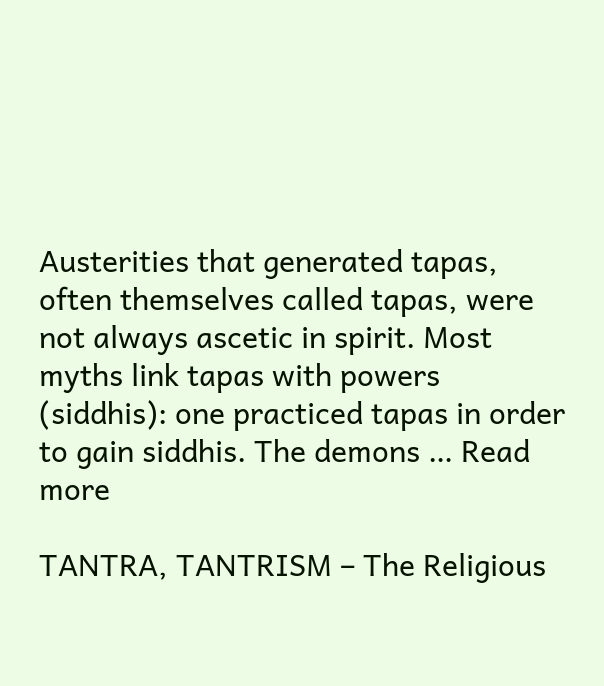Austerities that generated tapas, often themselves called tapas, were not always ascetic in spirit. Most myths link tapas with powers (siddhis): one practiced tapas in order to gain siddhis. The demons … Read more

TANTRA, TANTRISM – The Religious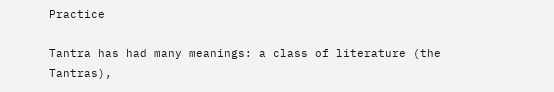Practice

Tantra has had many meanings: a class of literature (the Tantras),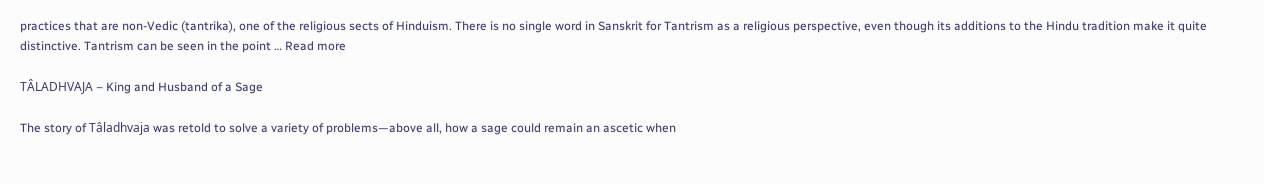practices that are non-Vedic (tantrika), one of the religious sects of Hinduism. There is no single word in Sanskrit for Tantrism as a religious perspective, even though its additions to the Hindu tradition make it quite distinctive. Tantrism can be seen in the point … Read more

TÂLADHVAJA – King and Husband of a Sage

The story of Tâladhvaja was retold to solve a variety of problems—above all, how a sage could remain an ascetic when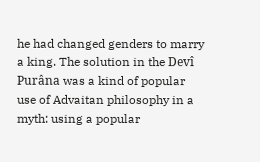he had changed genders to marry a king. The solution in the Devî Purâna was a kind of popular use of Advaitan philosophy in a myth: using a popular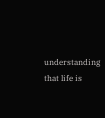understanding that life is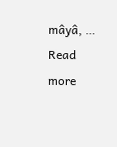mâyâ, … Read more